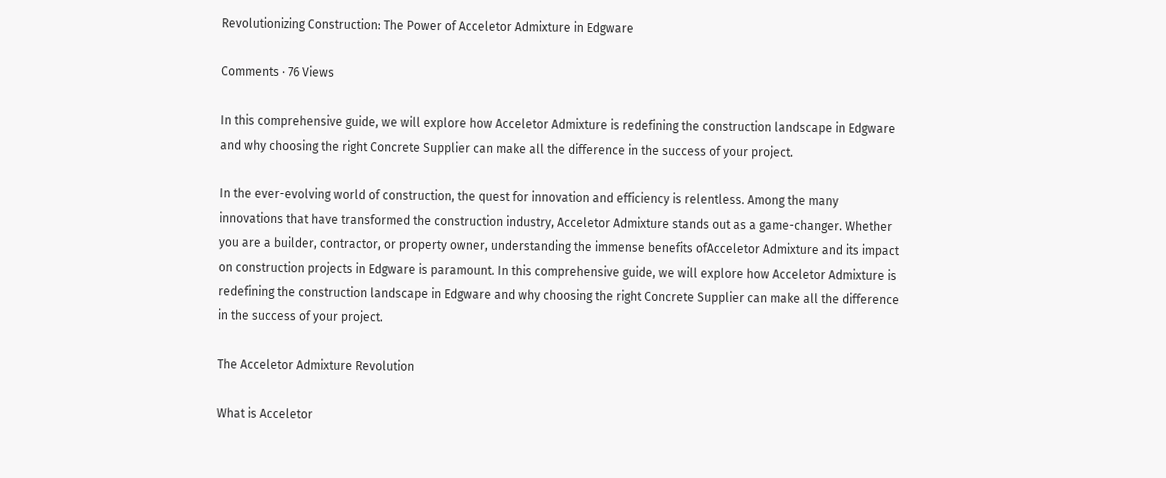Revolutionizing Construction: The Power of Acceletor Admixture in Edgware

Comments · 76 Views

In this comprehensive guide, we will explore how Acceletor Admixture is redefining the construction landscape in Edgware and why choosing the right Concrete Supplier can make all the difference in the success of your project.

In the ever-evolving world of construction, the quest for innovation and efficiency is relentless. Among the many innovations that have transformed the construction industry, Acceletor Admixture stands out as a game-changer. Whether you are a builder, contractor, or property owner, understanding the immense benefits ofAcceletor Admixture and its impact on construction projects in Edgware is paramount. In this comprehensive guide, we will explore how Acceletor Admixture is redefining the construction landscape in Edgware and why choosing the right Concrete Supplier can make all the difference in the success of your project.

The Acceletor Admixture Revolution

What is Acceletor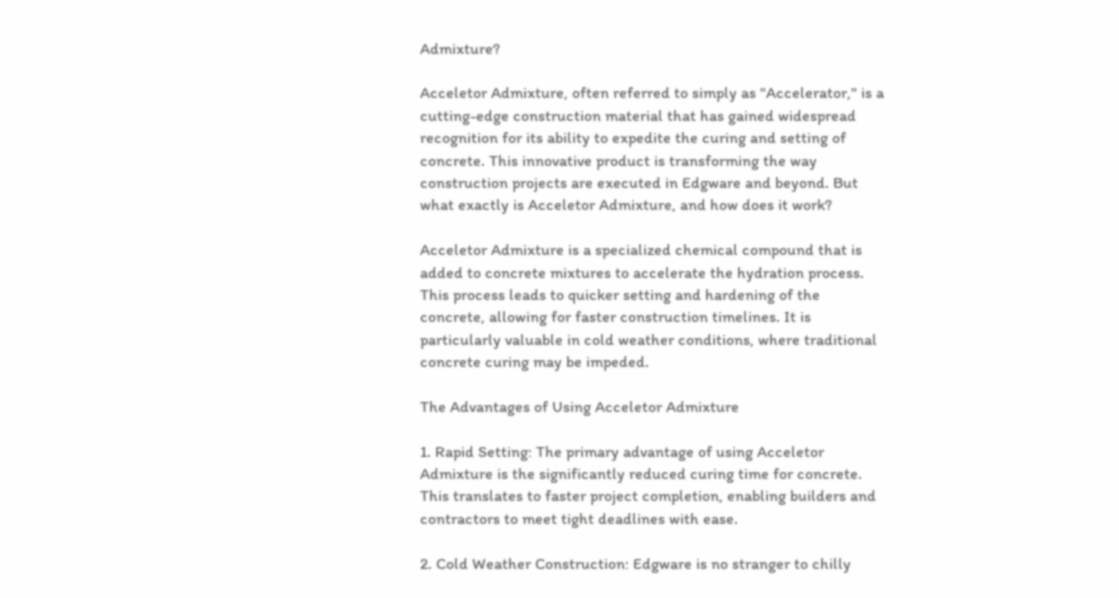Admixture?

Acceletor Admixture, often referred to simply as "Accelerator," is a cutting-edge construction material that has gained widespread recognition for its ability to expedite the curing and setting of concrete. This innovative product is transforming the way construction projects are executed in Edgware and beyond. But what exactly is Acceletor Admixture, and how does it work?

Acceletor Admixture is a specialized chemical compound that is added to concrete mixtures to accelerate the hydration process. This process leads to quicker setting and hardening of the concrete, allowing for faster construction timelines. It is particularly valuable in cold weather conditions, where traditional concrete curing may be impeded.

The Advantages of Using Acceletor Admixture

1. Rapid Setting: The primary advantage of using Acceletor Admixture is the significantly reduced curing time for concrete. This translates to faster project completion, enabling builders and contractors to meet tight deadlines with ease.

2. Cold Weather Construction: Edgware is no stranger to chilly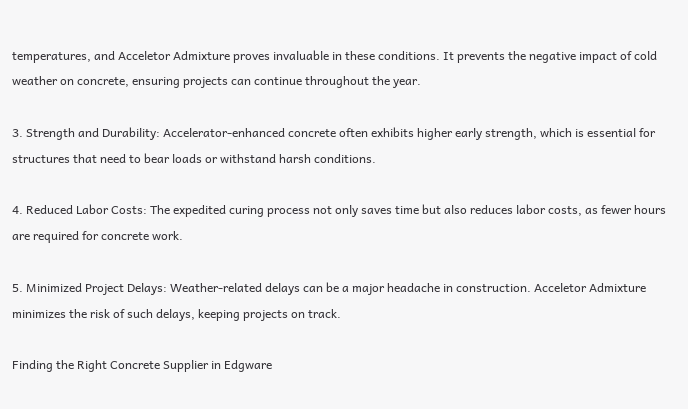temperatures, and Acceletor Admixture proves invaluable in these conditions. It prevents the negative impact of cold weather on concrete, ensuring projects can continue throughout the year.

3. Strength and Durability: Accelerator-enhanced concrete often exhibits higher early strength, which is essential for structures that need to bear loads or withstand harsh conditions.

4. Reduced Labor Costs: The expedited curing process not only saves time but also reduces labor costs, as fewer hours are required for concrete work.

5. Minimized Project Delays: Weather-related delays can be a major headache in construction. Acceletor Admixture minimizes the risk of such delays, keeping projects on track.

Finding the Right Concrete Supplier in Edgware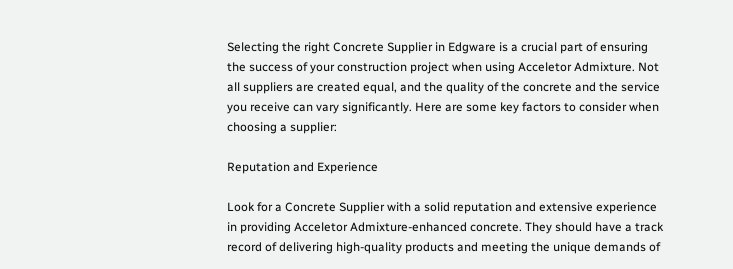Selecting the right Concrete Supplier in Edgware is a crucial part of ensuring the success of your construction project when using Acceletor Admixture. Not all suppliers are created equal, and the quality of the concrete and the service you receive can vary significantly. Here are some key factors to consider when choosing a supplier:

Reputation and Experience

Look for a Concrete Supplier with a solid reputation and extensive experience in providing Acceletor Admixture-enhanced concrete. They should have a track record of delivering high-quality products and meeting the unique demands of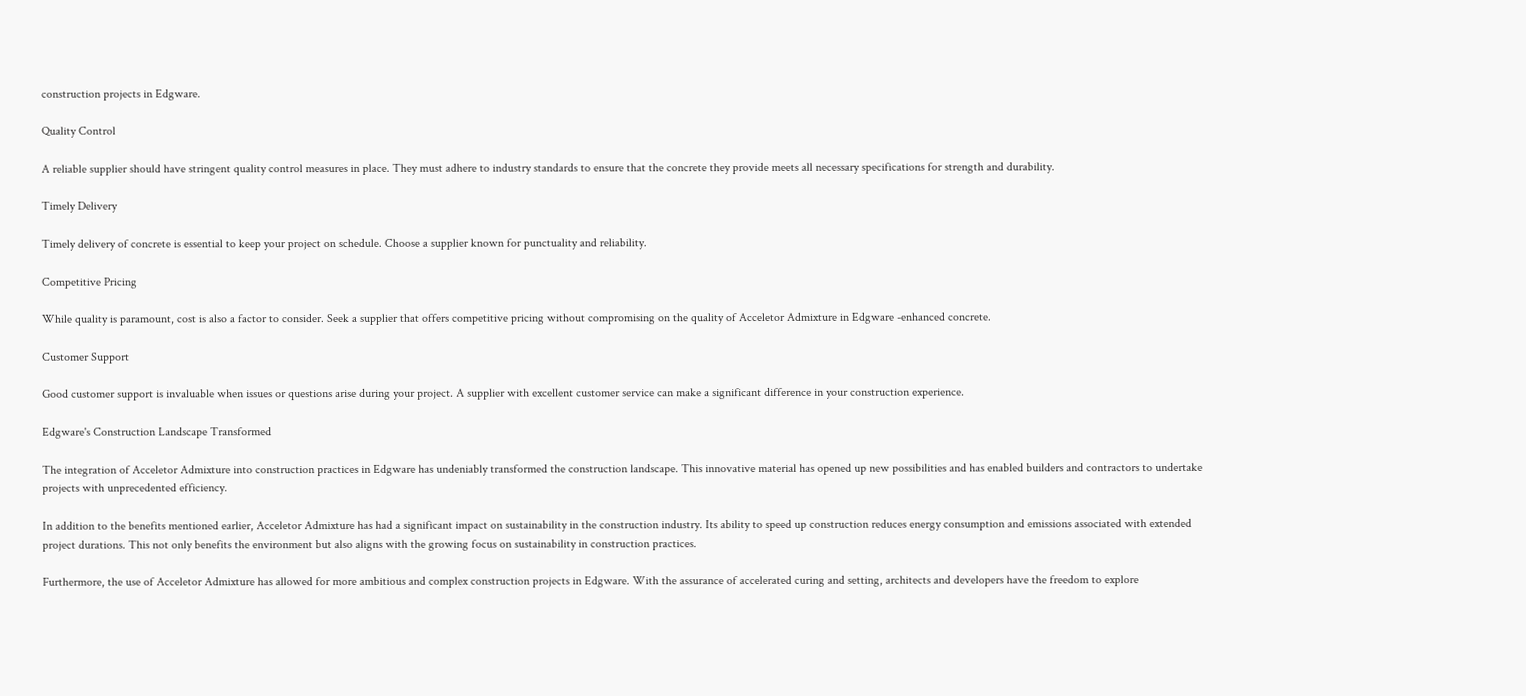construction projects in Edgware.

Quality Control

A reliable supplier should have stringent quality control measures in place. They must adhere to industry standards to ensure that the concrete they provide meets all necessary specifications for strength and durability.

Timely Delivery

Timely delivery of concrete is essential to keep your project on schedule. Choose a supplier known for punctuality and reliability.

Competitive Pricing

While quality is paramount, cost is also a factor to consider. Seek a supplier that offers competitive pricing without compromising on the quality of Acceletor Admixture in Edgware -enhanced concrete.

Customer Support

Good customer support is invaluable when issues or questions arise during your project. A supplier with excellent customer service can make a significant difference in your construction experience.

Edgware's Construction Landscape Transformed

The integration of Acceletor Admixture into construction practices in Edgware has undeniably transformed the construction landscape. This innovative material has opened up new possibilities and has enabled builders and contractors to undertake projects with unprecedented efficiency.

In addition to the benefits mentioned earlier, Acceletor Admixture has had a significant impact on sustainability in the construction industry. Its ability to speed up construction reduces energy consumption and emissions associated with extended project durations. This not only benefits the environment but also aligns with the growing focus on sustainability in construction practices.

Furthermore, the use of Acceletor Admixture has allowed for more ambitious and complex construction projects in Edgware. With the assurance of accelerated curing and setting, architects and developers have the freedom to explore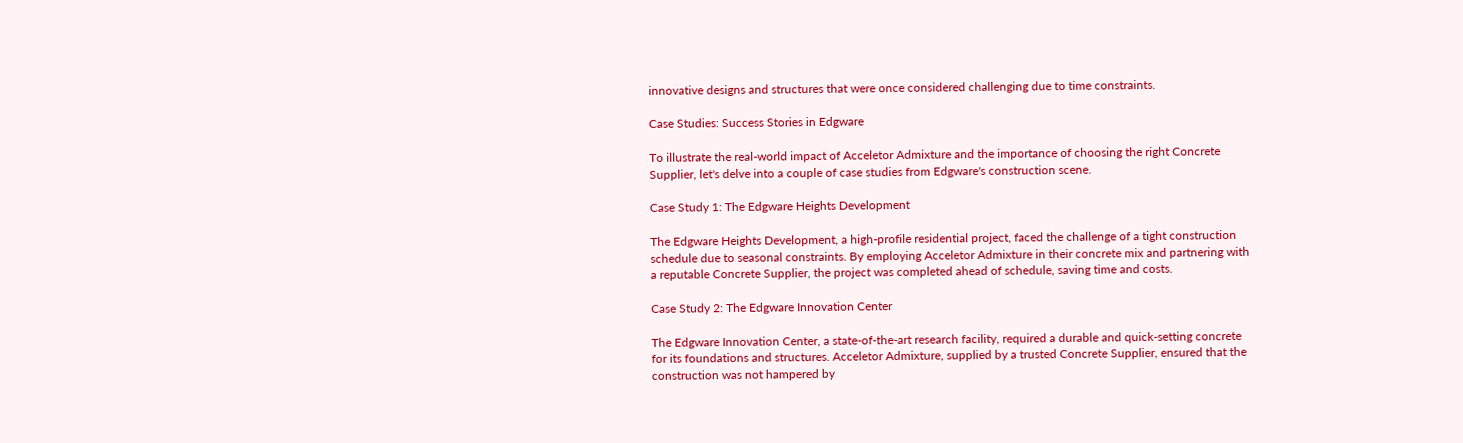innovative designs and structures that were once considered challenging due to time constraints.

Case Studies: Success Stories in Edgware

To illustrate the real-world impact of Acceletor Admixture and the importance of choosing the right Concrete Supplier, let's delve into a couple of case studies from Edgware's construction scene.

Case Study 1: The Edgware Heights Development

The Edgware Heights Development, a high-profile residential project, faced the challenge of a tight construction schedule due to seasonal constraints. By employing Acceletor Admixture in their concrete mix and partnering with a reputable Concrete Supplier, the project was completed ahead of schedule, saving time and costs.

Case Study 2: The Edgware Innovation Center

The Edgware Innovation Center, a state-of-the-art research facility, required a durable and quick-setting concrete for its foundations and structures. Acceletor Admixture, supplied by a trusted Concrete Supplier, ensured that the construction was not hampered by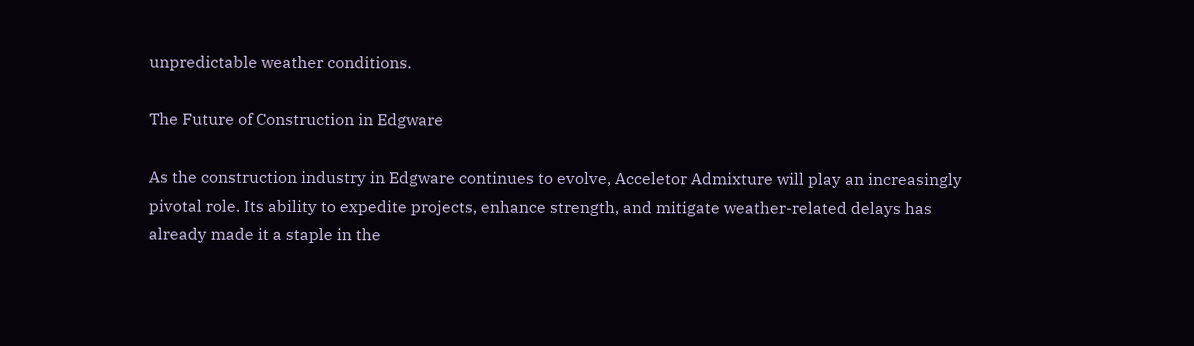unpredictable weather conditions.

The Future of Construction in Edgware

As the construction industry in Edgware continues to evolve, Acceletor Admixture will play an increasingly pivotal role. Its ability to expedite projects, enhance strength, and mitigate weather-related delays has already made it a staple in the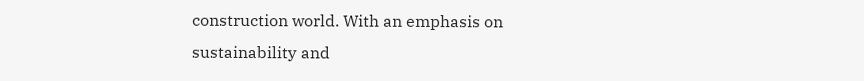construction world. With an emphasis on sustainability and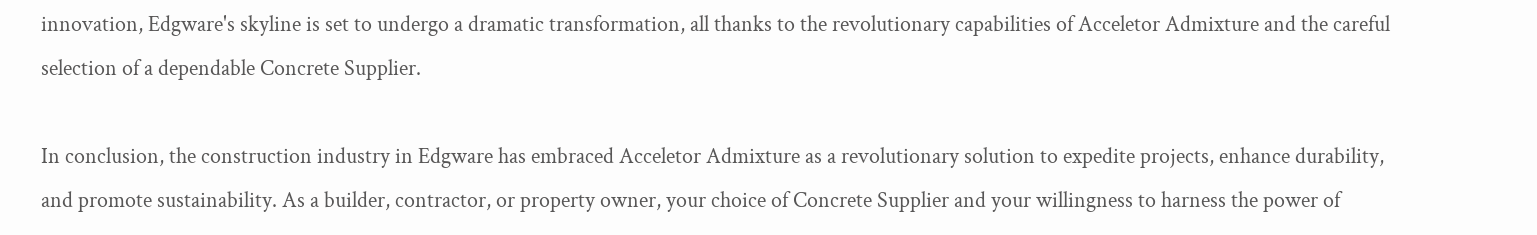innovation, Edgware's skyline is set to undergo a dramatic transformation, all thanks to the revolutionary capabilities of Acceletor Admixture and the careful selection of a dependable Concrete Supplier.

In conclusion, the construction industry in Edgware has embraced Acceletor Admixture as a revolutionary solution to expedite projects, enhance durability, and promote sustainability. As a builder, contractor, or property owner, your choice of Concrete Supplier and your willingness to harness the power of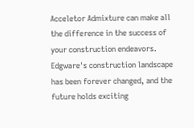Acceletor Admixture can make all the difference in the success of your construction endeavors. Edgware's construction landscape has been forever changed, and the future holds exciting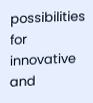possibilities for innovative and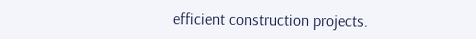efficient construction projects.